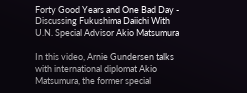Forty Good Years and One Bad Day - Discussing Fukushima Daiichi With U.N. Special Advisor Akio Matsumura

In this video, Arnie Gundersen talks with international diplomat Akio Matsumura, the former special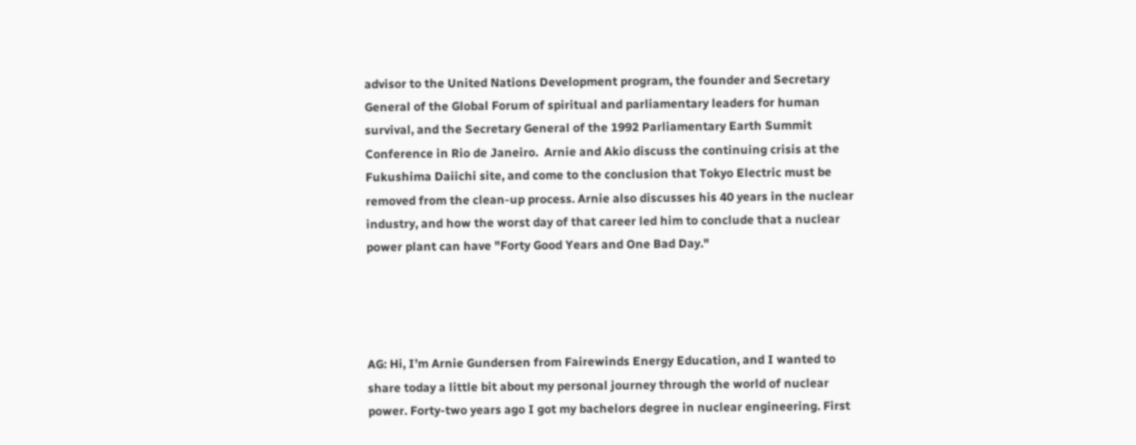advisor to the United Nations Development program, the founder and Secretary General of the Global Forum of spiritual and parliamentary leaders for human survival, and the Secretary General of the 1992 Parliamentary Earth Summit Conference in Rio de Janeiro.  Arnie and Akio discuss the continuing crisis at the Fukushima Daiichi site, and come to the conclusion that Tokyo Electric must be removed from the clean-up process. Arnie also discusses his 40 years in the nuclear industry, and how the worst day of that career led him to conclude that a nuclear power plant can have "Forty Good Years and One Bad Day."




AG: Hi, I’m Arnie Gundersen from Fairewinds Energy Education, and I wanted to share today a little bit about my personal journey through the world of nuclear power. Forty-two years ago I got my bachelors degree in nuclear engineering. First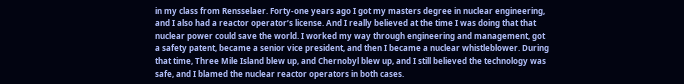in my class from Rensselaer. Forty-one years ago I got my masters degree in nuclear engineering, and I also had a reactor operator’s license. And I really believed at the time I was doing that that nuclear power could save the world. I worked my way through engineering and management, got a safety patent, became a senior vice president, and then I became a nuclear whistleblower. During that time, Three Mile Island blew up, and Chernobyl blew up, and I still believed the technology was safe, and I blamed the nuclear reactor operators in both cases.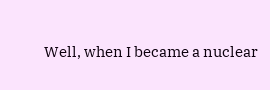Well, when I became a nuclear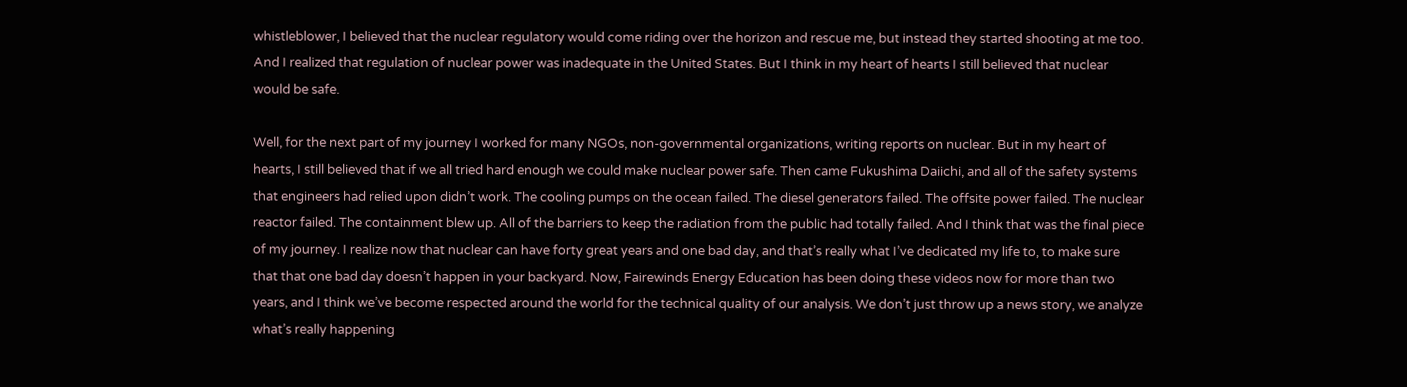whistleblower, I believed that the nuclear regulatory would come riding over the horizon and rescue me, but instead they started shooting at me too. And I realized that regulation of nuclear power was inadequate in the United States. But I think in my heart of hearts I still believed that nuclear would be safe.

Well, for the next part of my journey I worked for many NGOs, non-governmental organizations, writing reports on nuclear. But in my heart of hearts, I still believed that if we all tried hard enough we could make nuclear power safe. Then came Fukushima Daiichi, and all of the safety systems that engineers had relied upon didn’t work. The cooling pumps on the ocean failed. The diesel generators failed. The offsite power failed. The nuclear reactor failed. The containment blew up. All of the barriers to keep the radiation from the public had totally failed. And I think that was the final piece of my journey. I realize now that nuclear can have forty great years and one bad day, and that’s really what I’ve dedicated my life to, to make sure that that one bad day doesn’t happen in your backyard. Now, Fairewinds Energy Education has been doing these videos now for more than two years, and I think we’ve become respected around the world for the technical quality of our analysis. We don’t just throw up a news story, we analyze what’s really happening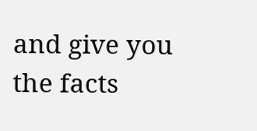and give you the facts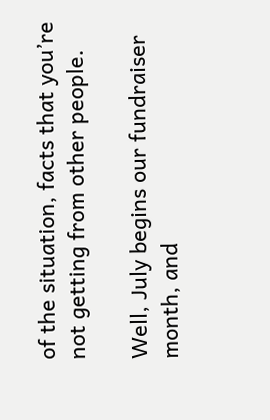of the situation, facts that you’re not getting from other people.

Well, July begins our fundraiser month, and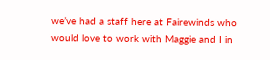we’ve had a staff here at Fairewinds who would love to work with Maggie and I in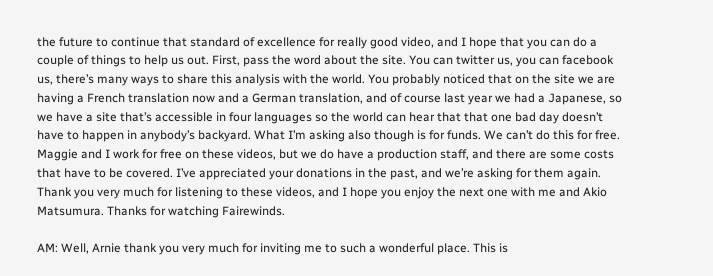the future to continue that standard of excellence for really good video, and I hope that you can do a couple of things to help us out. First, pass the word about the site. You can twitter us, you can facebook us, there’s many ways to share this analysis with the world. You probably noticed that on the site we are having a French translation now and a German translation, and of course last year we had a Japanese, so we have a site that’s accessible in four languages so the world can hear that that one bad day doesn’t have to happen in anybody’s backyard. What I’m asking also though is for funds. We can’t do this for free. Maggie and I work for free on these videos, but we do have a production staff, and there are some costs that have to be covered. I’ve appreciated your donations in the past, and we’re asking for them again. Thank you very much for listening to these videos, and I hope you enjoy the next one with me and Akio Matsumura. Thanks for watching Fairewinds.

AM: Well, Arnie thank you very much for inviting me to such a wonderful place. This is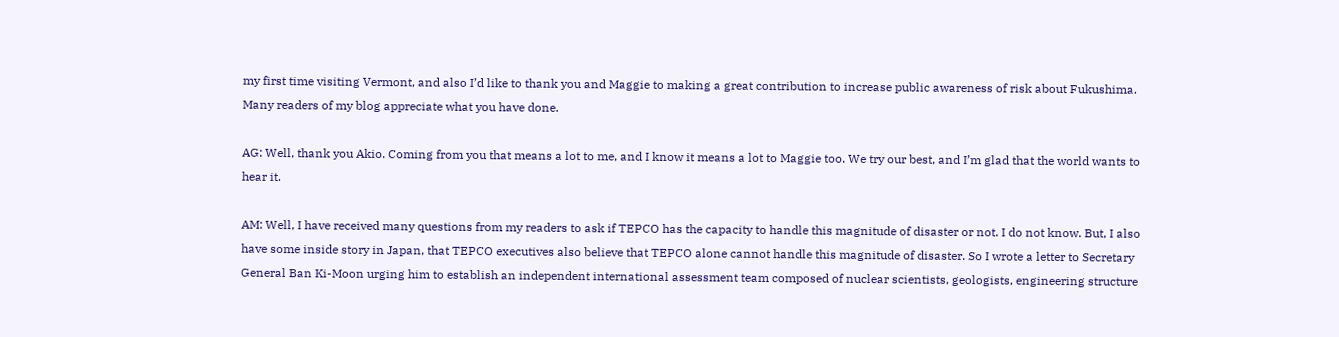my first time visiting Vermont, and also I’d like to thank you and Maggie to making a great contribution to increase public awareness of risk about Fukushima. Many readers of my blog appreciate what you have done.

AG: Well, thank you Akio. Coming from you that means a lot to me, and I know it means a lot to Maggie too. We try our best, and I’m glad that the world wants to hear it.

AM: Well, I have received many questions from my readers to ask if TEPCO has the capacity to handle this magnitude of disaster or not. I do not know. But, I also have some inside story in Japan, that TEPCO executives also believe that TEPCO alone cannot handle this magnitude of disaster. So I wrote a letter to Secretary General Ban Ki-Moon urging him to establish an independent international assessment team composed of nuclear scientists, geologists, engineering structure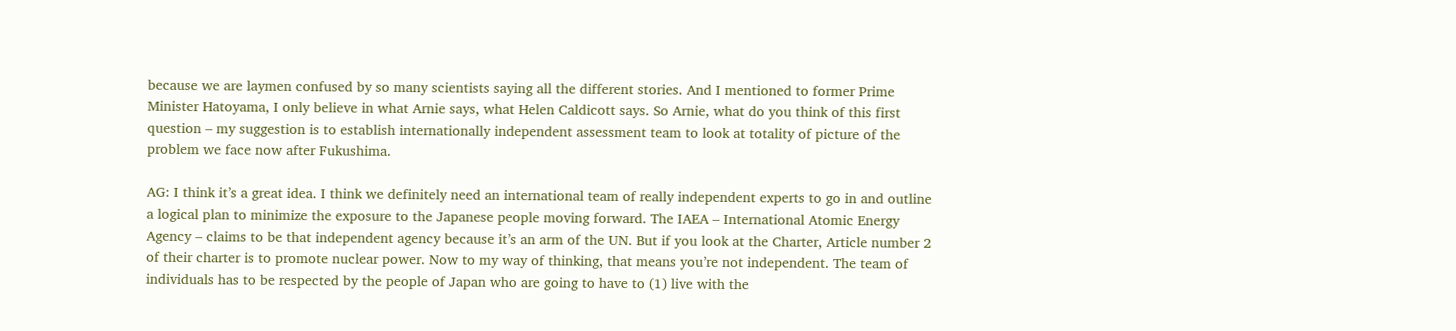because we are laymen confused by so many scientists saying all the different stories. And I mentioned to former Prime Minister Hatoyama, I only believe in what Arnie says, what Helen Caldicott says. So Arnie, what do you think of this first question – my suggestion is to establish internationally independent assessment team to look at totality of picture of the problem we face now after Fukushima.

AG: I think it’s a great idea. I think we definitely need an international team of really independent experts to go in and outline a logical plan to minimize the exposure to the Japanese people moving forward. The IAEA – International Atomic Energy Agency – claims to be that independent agency because it’s an arm of the UN. But if you look at the Charter, Article number 2 of their charter is to promote nuclear power. Now to my way of thinking, that means you’re not independent. The team of individuals has to be respected by the people of Japan who are going to have to (1) live with the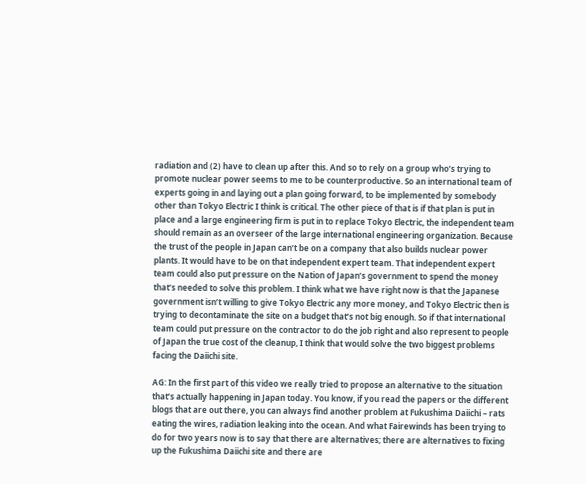radiation and (2) have to clean up after this. And so to rely on a group who’s trying to promote nuclear power seems to me to be counterproductive. So an international team of experts going in and laying out a plan going forward, to be implemented by somebody other than Tokyo Electric I think is critical. The other piece of that is if that plan is put in place and a large engineering firm is put in to replace Tokyo Electric, the independent team should remain as an overseer of the large international engineering organization. Because the trust of the people in Japan can’t be on a company that also builds nuclear power plants. It would have to be on that independent expert team. That independent expert team could also put pressure on the Nation of Japan’s government to spend the money that’s needed to solve this problem. I think what we have right now is that the Japanese government isn’t willing to give Tokyo Electric any more money, and Tokyo Electric then is trying to decontaminate the site on a budget that’s not big enough. So if that international team could put pressure on the contractor to do the job right and also represent to people of Japan the true cost of the cleanup, I think that would solve the two biggest problems facing the Daiichi site.

AG: In the first part of this video we really tried to propose an alternative to the situation that’s actually happening in Japan today. You know, if you read the papers or the different blogs that are out there, you can always find another problem at Fukushima Daiichi – rats eating the wires, radiation leaking into the ocean. And what Fairewinds has been trying to do for two years now is to say that there are alternatives; there are alternatives to fixing up the Fukushima Daiichi site and there are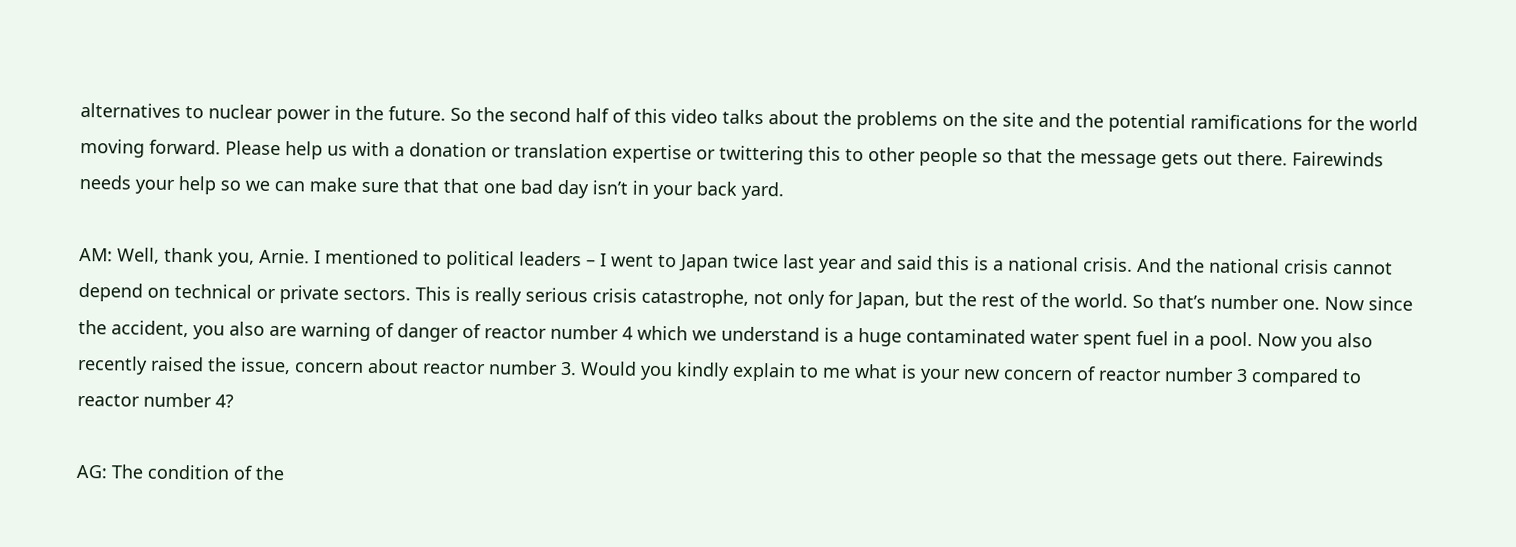alternatives to nuclear power in the future. So the second half of this video talks about the problems on the site and the potential ramifications for the world moving forward. Please help us with a donation or translation expertise or twittering this to other people so that the message gets out there. Fairewinds needs your help so we can make sure that that one bad day isn’t in your back yard.

AM: Well, thank you, Arnie. I mentioned to political leaders – I went to Japan twice last year and said this is a national crisis. And the national crisis cannot depend on technical or private sectors. This is really serious crisis catastrophe, not only for Japan, but the rest of the world. So that’s number one. Now since the accident, you also are warning of danger of reactor number 4 which we understand is a huge contaminated water spent fuel in a pool. Now you also recently raised the issue, concern about reactor number 3. Would you kindly explain to me what is your new concern of reactor number 3 compared to reactor number 4?

AG: The condition of the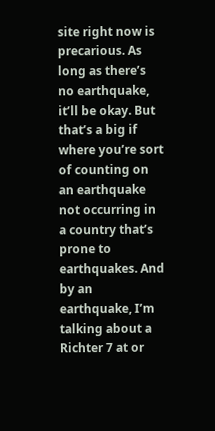site right now is precarious. As long as there’s no earthquake, it’ll be okay. But that’s a big if where you’re sort of counting on an earthquake not occurring in a country that’s prone to earthquakes. And by an earthquake, I’m talking about a Richter 7 at or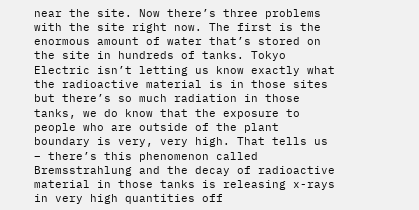near the site. Now there’s three problems with the site right now. The first is the enormous amount of water that’s stored on the site in hundreds of tanks. Tokyo Electric isn’t letting us know exactly what the radioactive material is in those sites but there’s so much radiation in those tanks, we do know that the exposure to people who are outside of the plant boundary is very, very high. That tells us – there’s this phenomenon called Bremsstrahlung and the decay of radioactive material in those tanks is releasing x-rays in very high quantities off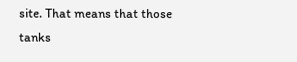site. That means that those tanks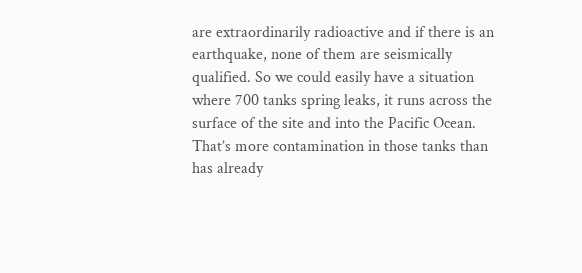are extraordinarily radioactive and if there is an earthquake, none of them are seismically qualified. So we could easily have a situation where 700 tanks spring leaks, it runs across the surface of the site and into the Pacific Ocean. That’s more contamination in those tanks than has already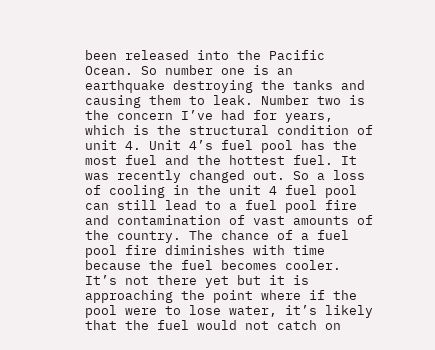been released into the Pacific Ocean. So number one is an earthquake destroying the tanks and causing them to leak. Number two is the concern I’ve had for years, which is the structural condition of unit 4. Unit 4’s fuel pool has the most fuel and the hottest fuel. It was recently changed out. So a loss of cooling in the unit 4 fuel pool can still lead to a fuel pool fire and contamination of vast amounts of the country. The chance of a fuel pool fire diminishes with time because the fuel becomes cooler. It’s not there yet but it is approaching the point where if the pool were to lose water, it’s likely that the fuel would not catch on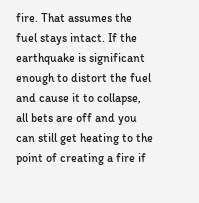fire. That assumes the fuel stays intact. If the earthquake is significant enough to distort the fuel and cause it to collapse, all bets are off and you can still get heating to the point of creating a fire if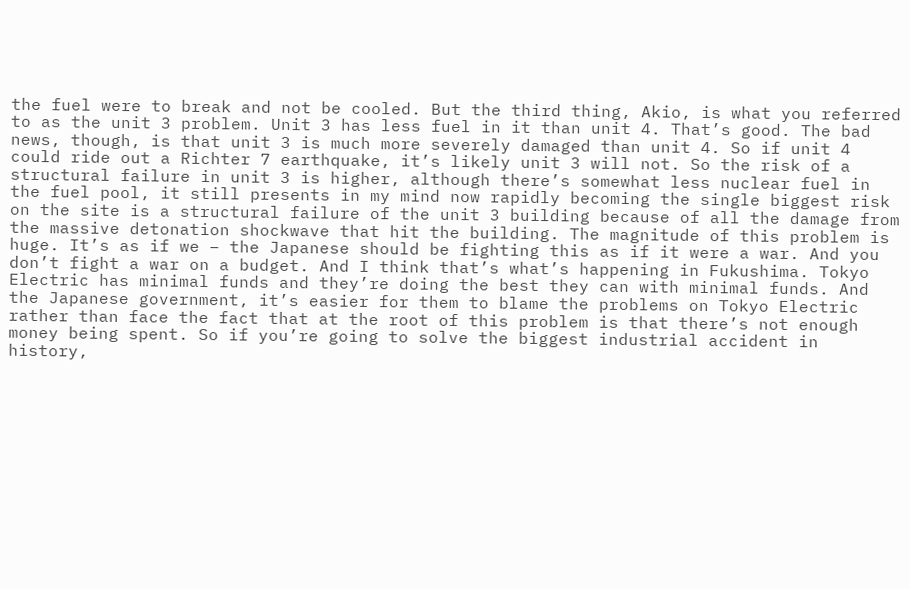the fuel were to break and not be cooled. But the third thing, Akio, is what you referred to as the unit 3 problem. Unit 3 has less fuel in it than unit 4. That’s good. The bad news, though, is that unit 3 is much more severely damaged than unit 4. So if unit 4 could ride out a Richter 7 earthquake, it’s likely unit 3 will not. So the risk of a structural failure in unit 3 is higher, although there’s somewhat less nuclear fuel in the fuel pool, it still presents in my mind now rapidly becoming the single biggest risk on the site is a structural failure of the unit 3 building because of all the damage from the massive detonation shockwave that hit the building. The magnitude of this problem is huge. It’s as if we – the Japanese should be fighting this as if it were a war. And you don’t fight a war on a budget. And I think that’s what’s happening in Fukushima. Tokyo Electric has minimal funds and they’re doing the best they can with minimal funds. And the Japanese government, it’s easier for them to blame the problems on Tokyo Electric rather than face the fact that at the root of this problem is that there’s not enough money being spent. So if you’re going to solve the biggest industrial accident in history,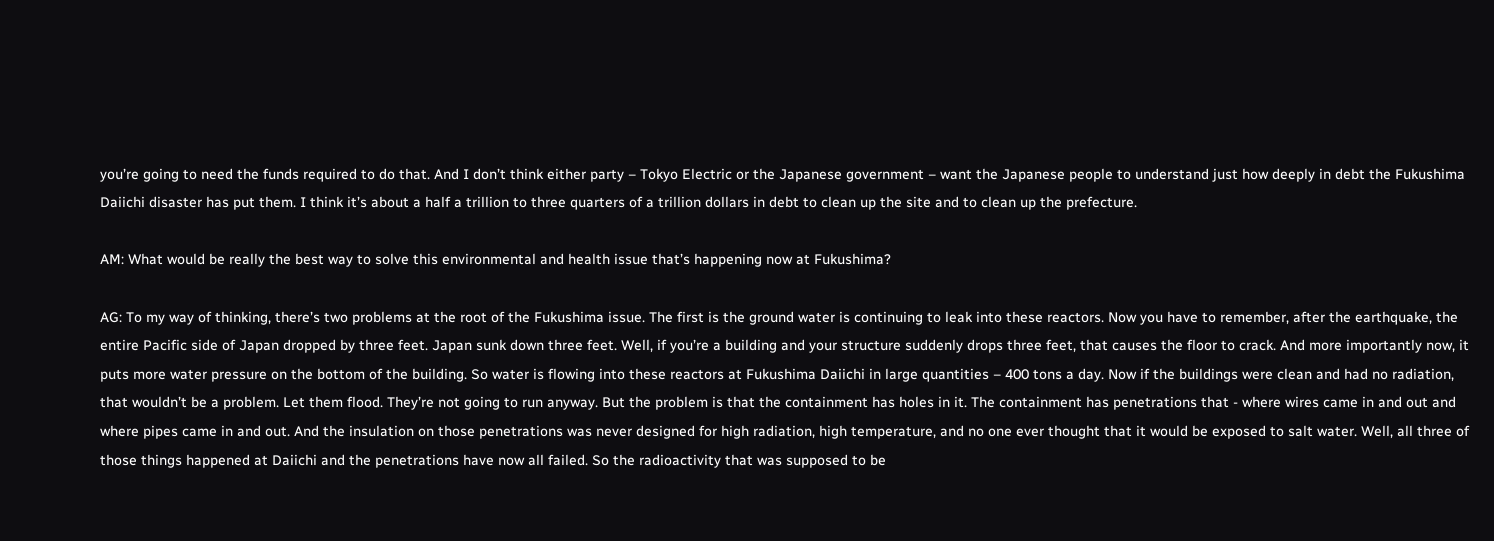you’re going to need the funds required to do that. And I don’t think either party – Tokyo Electric or the Japanese government – want the Japanese people to understand just how deeply in debt the Fukushima Daiichi disaster has put them. I think it’s about a half a trillion to three quarters of a trillion dollars in debt to clean up the site and to clean up the prefecture.

AM: What would be really the best way to solve this environmental and health issue that’s happening now at Fukushima?

AG: To my way of thinking, there’s two problems at the root of the Fukushima issue. The first is the ground water is continuing to leak into these reactors. Now you have to remember, after the earthquake, the entire Pacific side of Japan dropped by three feet. Japan sunk down three feet. Well, if you’re a building and your structure suddenly drops three feet, that causes the floor to crack. And more importantly now, it puts more water pressure on the bottom of the building. So water is flowing into these reactors at Fukushima Daiichi in large quantities – 400 tons a day. Now if the buildings were clean and had no radiation, that wouldn’t be a problem. Let them flood. They’re not going to run anyway. But the problem is that the containment has holes in it. The containment has penetrations that - where wires came in and out and where pipes came in and out. And the insulation on those penetrations was never designed for high radiation, high temperature, and no one ever thought that it would be exposed to salt water. Well, all three of those things happened at Daiichi and the penetrations have now all failed. So the radioactivity that was supposed to be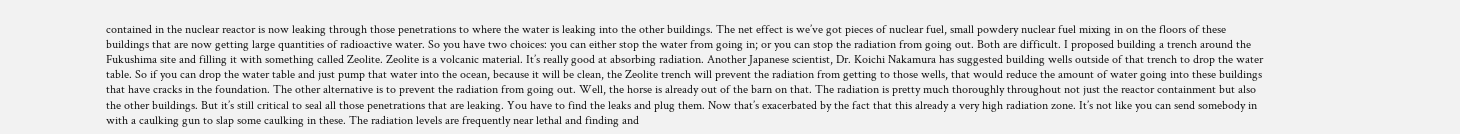contained in the nuclear reactor is now leaking through those penetrations to where the water is leaking into the other buildings. The net effect is we’ve got pieces of nuclear fuel, small powdery nuclear fuel mixing in on the floors of these buildings that are now getting large quantities of radioactive water. So you have two choices: you can either stop the water from going in; or you can stop the radiation from going out. Both are difficult. I proposed building a trench around the Fukushima site and filling it with something called Zeolite. Zeolite is a volcanic material. It’s really good at absorbing radiation. Another Japanese scientist, Dr. Koichi Nakamura has suggested building wells outside of that trench to drop the water table. So if you can drop the water table and just pump that water into the ocean, because it will be clean, the Zeolite trench will prevent the radiation from getting to those wells, that would reduce the amount of water going into these buildings that have cracks in the foundation. The other alternative is to prevent the radiation from going out. Well, the horse is already out of the barn on that. The radiation is pretty much thoroughly throughout not just the reactor containment but also the other buildings. But it’s still critical to seal all those penetrations that are leaking. You have to find the leaks and plug them. Now that’s exacerbated by the fact that this already a very high radiation zone. It’s not like you can send somebody in with a caulking gun to slap some caulking in these. The radiation levels are frequently near lethal and finding and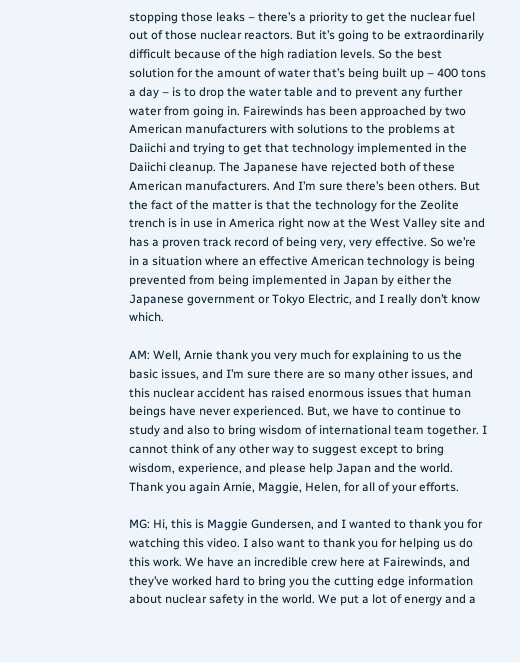stopping those leaks – there’s a priority to get the nuclear fuel out of those nuclear reactors. But it’s going to be extraordinarily difficult because of the high radiation levels. So the best solution for the amount of water that’s being built up – 400 tons a day – is to drop the water table and to prevent any further water from going in. Fairewinds has been approached by two American manufacturers with solutions to the problems at Daiichi and trying to get that technology implemented in the Daiichi cleanup. The Japanese have rejected both of these American manufacturers. And I’m sure there’s been others. But the fact of the matter is that the technology for the Zeolite trench is in use in America right now at the West Valley site and has a proven track record of being very, very effective. So we’re in a situation where an effective American technology is being prevented from being implemented in Japan by either the Japanese government or Tokyo Electric, and I really don’t know which.

AM: Well, Arnie thank you very much for explaining to us the basic issues, and I’m sure there are so many other issues, and this nuclear accident has raised enormous issues that human beings have never experienced. But, we have to continue to study and also to bring wisdom of international team together. I cannot think of any other way to suggest except to bring wisdom, experience, and please help Japan and the world. Thank you again Arnie, Maggie, Helen, for all of your efforts.

MG: Hi, this is Maggie Gundersen, and I wanted to thank you for watching this video. I also want to thank you for helping us do this work. We have an incredible crew here at Fairewinds, and they’ve worked hard to bring you the cutting edge information about nuclear safety in the world. We put a lot of energy and a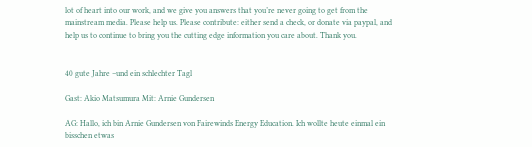lot of heart into our work, and we give you answers that you’re never going to get from the mainstream media. Please help us. Please contribute: either send a check, or donate via paypal, and help us to continue to bring you the cutting edge information you care about. Thank you.


40 gute Jahre –und ein schlechter Tagl

Gast: Akio Matsumura Mit: Arnie Gundersen

AG: Hallo, ich bin Arnie Gundersen von Fairewinds Energy Education. Ich wollte heute einmal ein bisschen etwas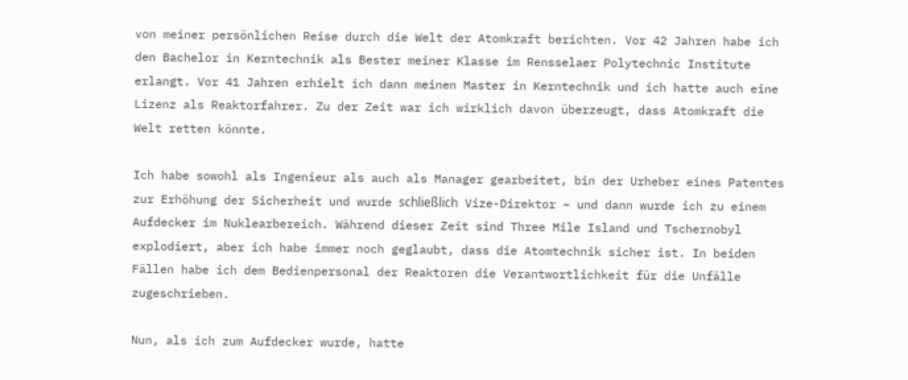von meiner persönlichen Reise durch die Welt der Atomkraft berichten. Vor 42 Jahren habe ich den Bachelor in Kerntechnik als Bester meiner Klasse im Rensselaer Polytechnic Institute erlangt. Vor 41 Jahren erhielt ich dann meinen Master in Kerntechnik und ich hatte auch eine Lizenz als Reaktorfahrer. Zu der Zeit war ich wirklich davon überzeugt, dass Atomkraft die Welt retten könnte.

Ich habe sowohl als Ingenieur als auch als Manager gearbeitet, bin der Urheber eines Patentes zur Erhöhung der Sicherheit und wurde schließlich Vize-Direktor – und dann wurde ich zu einem Aufdecker im Nuklearbereich. Während dieser Zeit sind Three Mile Island und Tschernobyl explodiert, aber ich habe immer noch geglaubt, dass die Atomtechnik sicher ist. In beiden Fällen habe ich dem Bedienpersonal der Reaktoren die Verantwortlichkeit für die Unfälle zugeschrieben.

Nun, als ich zum Aufdecker wurde, hatte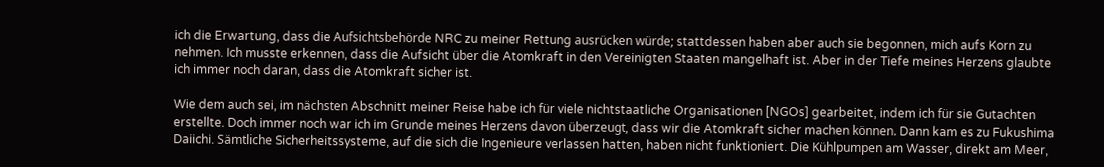ich die Erwartung, dass die Aufsichtsbehörde NRC zu meiner Rettung ausrücken würde; stattdessen haben aber auch sie begonnen, mich aufs Korn zu nehmen. Ich musste erkennen, dass die Aufsicht über die Atomkraft in den Vereinigten Staaten mangelhaft ist. Aber in der Tiefe meines Herzens glaubte ich immer noch daran, dass die Atomkraft sicher ist.

Wie dem auch sei, im nächsten Abschnitt meiner Reise habe ich für viele nichtstaatliche Organisationen [NGOs] gearbeitet, indem ich für sie Gutachten erstellte. Doch immer noch war ich im Grunde meines Herzens davon überzeugt, dass wir die Atomkraft sicher machen können. Dann kam es zu Fukushima Daiichi. Sämtliche Sicherheitssysteme, auf die sich die Ingenieure verlassen hatten, haben nicht funktioniert. Die Kühlpumpen am Wasser, direkt am Meer,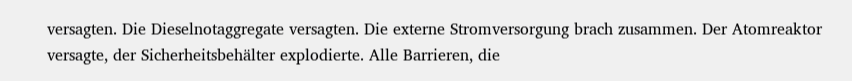versagten. Die Dieselnotaggregate versagten. Die externe Stromversorgung brach zusammen. Der Atomreaktor versagte, der Sicherheitsbehälter explodierte. Alle Barrieren, die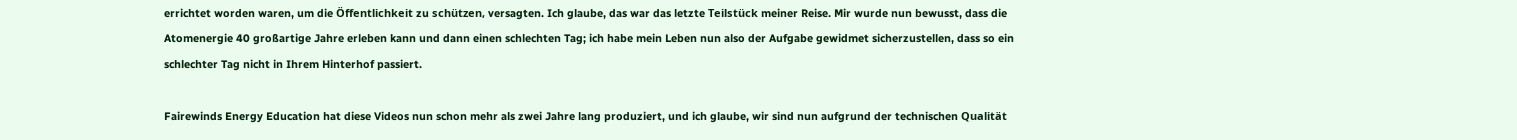errichtet worden waren, um die Öffentlichkeit zu schützen, versagten. Ich glaube, das war das letzte Teilstück meiner Reise. Mir wurde nun bewusst, dass die Atomenergie 40 großartige Jahre erleben kann und dann einen schlechten Tag; ich habe mein Leben nun also der Aufgabe gewidmet sicherzustellen, dass so ein schlechter Tag nicht in Ihrem Hinterhof passiert.

Fairewinds Energy Education hat diese Videos nun schon mehr als zwei Jahre lang produziert, und ich glaube, wir sind nun aufgrund der technischen Qualität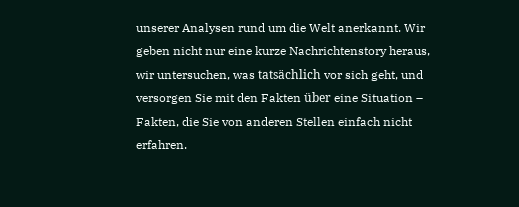unserer Analysen rund um die Welt anerkannt. Wir geben nicht nur eine kurze Nachrichtenstory heraus, wir untersuchen, was tatsächlich vor sich geht, und versorgen Sie mit den Fakten über eine Situation – Fakten, die Sie von anderen Stellen einfach nicht erfahren.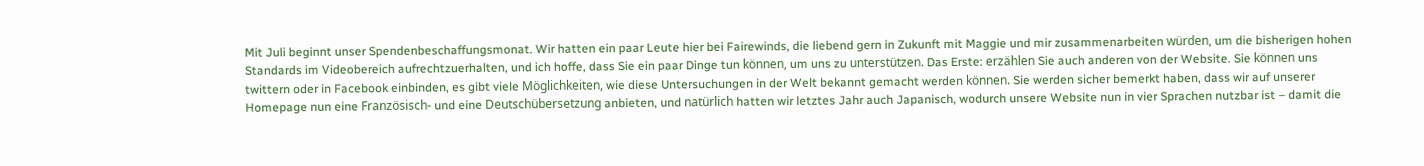Mit Juli beginnt unser Spendenbeschaffungsmonat. Wir hatten ein paar Leute hier bei Fairewinds, die liebend gern in Zukunft mit Maggie und mir zusammenarbeiten würden, um die bisherigen hohen Standards im Videobereich aufrechtzuerhalten, und ich hoffe, dass Sie ein paar Dinge tun können, um uns zu unterstützen. Das Erste: erzählen Sie auch anderen von der Website. Sie können uns twittern oder in Facebook einbinden, es gibt viele Möglichkeiten, wie diese Untersuchungen in der Welt bekannt gemacht werden können. Sie werden sicher bemerkt haben, dass wir auf unserer Homepage nun eine Französisch- und eine Deutschübersetzung anbieten, und natürlich hatten wir letztes Jahr auch Japanisch, wodurch unsere Website nun in vier Sprachen nutzbar ist – damit die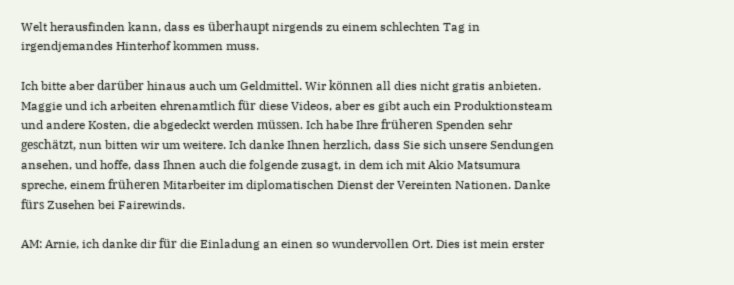Welt herausfinden kann, dass es überhaupt nirgends zu einem schlechten Tag in irgendjemandes Hinterhof kommen muss.

Ich bitte aber darüber hinaus auch um Geldmittel. Wir können all dies nicht gratis anbieten. Maggie und ich arbeiten ehrenamtlich für diese Videos, aber es gibt auch ein Produktionsteam und andere Kosten, die abgedeckt werden müssen. Ich habe Ihre früheren Spenden sehr geschätzt, nun bitten wir um weitere. Ich danke Ihnen herzlich, dass Sie sich unsere Sendungen ansehen, und hoffe, dass Ihnen auch die folgende zusagt, in dem ich mit Akio Matsumura spreche, einem früheren Mitarbeiter im diplomatischen Dienst der Vereinten Nationen. Danke fürs Zusehen bei Fairewinds.

AM: Arnie, ich danke dir für die Einladung an einen so wundervollen Ort. Dies ist mein erster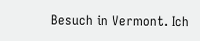Besuch in Vermont. Ich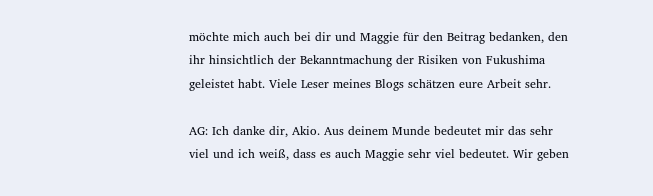möchte mich auch bei dir und Maggie für den Beitrag bedanken, den ihr hinsichtlich der Bekanntmachung der Risiken von Fukushima geleistet habt. Viele Leser meines Blogs schätzen eure Arbeit sehr.

AG: Ich danke dir, Akio. Aus deinem Munde bedeutet mir das sehr viel und ich weiß, dass es auch Maggie sehr viel bedeutet. Wir geben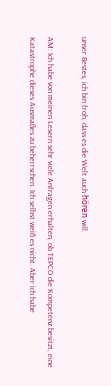unser Bestes, ich bin froh, dass es die Welt auch hören will.

AM: Ich habe von meinen Lesern sehr viele Anfragen erhalten, ob TEPCO die Kompetenz besitzt, eine Katastrophe dieses Ausmaßes zu beherrschen. Ich selbst weiß es nicht. Aber ich habe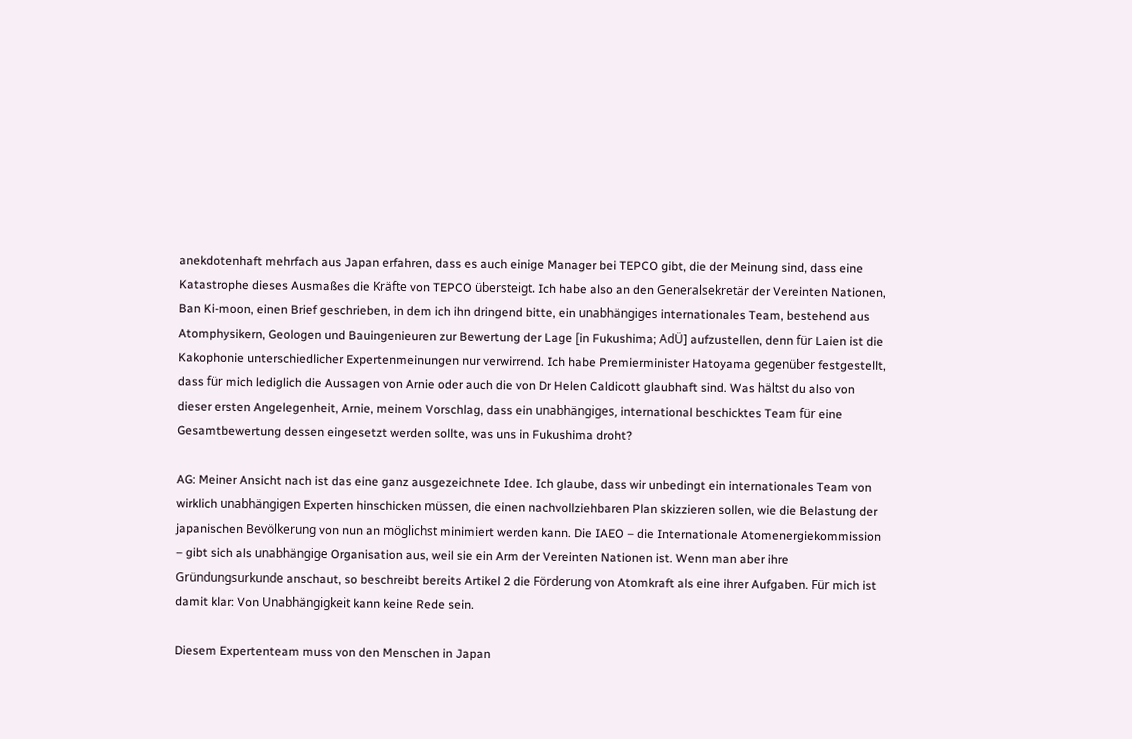anekdotenhaft mehrfach aus Japan erfahren, dass es auch einige Manager bei TEPCO gibt, die der Meinung sind, dass eine Katastrophe dieses Ausmaßes die Kräfte von TEPCO übersteigt. Ich habe also an den Generalsekretär der Vereinten Nationen, Ban Ki-moon, einen Brief geschrieben, in dem ich ihn dringend bitte, ein unabhängiges internationales Team, bestehend aus Atomphysikern, Geologen und Bauingenieuren zur Bewertung der Lage [in Fukushima; AdÜ] aufzustellen, denn für Laien ist die Kakophonie unterschiedlicher Expertenmeinungen nur verwirrend. Ich habe Premierminister Hatoyama gegenüber festgestellt, dass für mich lediglich die Aussagen von Arnie oder auch die von Dr Helen Caldicott glaubhaft sind. Was hältst du also von dieser ersten Angelegenheit, Arnie, meinem Vorschlag, dass ein unabhängiges, international beschicktes Team für eine Gesamtbewertung dessen eingesetzt werden sollte, was uns in Fukushima droht?

AG: Meiner Ansicht nach ist das eine ganz ausgezeichnete Idee. Ich glaube, dass wir unbedingt ein internationales Team von wirklich unabhängigen Experten hinschicken müssen, die einen nachvollziehbaren Plan skizzieren sollen, wie die Belastung der japanischen Bevölkerung von nun an möglichst minimiert werden kann. Die IAEO – die Internationale Atomenergiekommission – gibt sich als unabhängige Organisation aus, weil sie ein Arm der Vereinten Nationen ist. Wenn man aber ihre Gründungsurkunde anschaut, so beschreibt bereits Artikel 2 die Förderung von Atomkraft als eine ihrer Aufgaben. Für mich ist damit klar: Von Unabhängigkeit kann keine Rede sein.

Diesem Expertenteam muss von den Menschen in Japan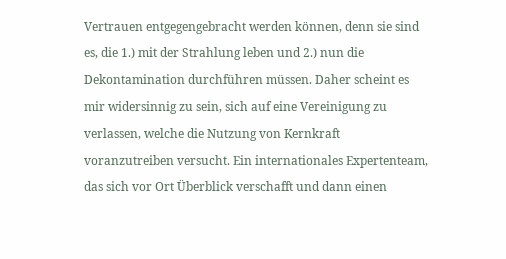Vertrauen entgegengebracht werden können, denn sie sind es, die 1.) mit der Strahlung leben und 2.) nun die Dekontamination durchführen müssen. Daher scheint es mir widersinnig zu sein, sich auf eine Vereinigung zu verlassen, welche die Nutzung von Kernkraft voranzutreiben versucht. Ein internationales Expertenteam, das sich vor Ort Überblick verschafft und dann einen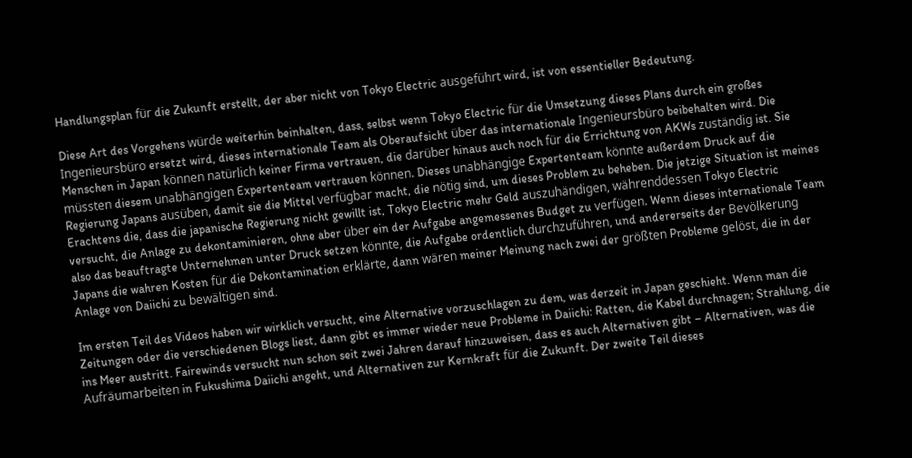Handlungsplan für die Zukunft erstellt, der aber nicht von Tokyo Electric ausgeführt wird, ist von essentieller Bedeutung.

Diese Art des Vorgehens würde weiterhin beinhalten, dass, selbst wenn Tokyo Electric für die Umsetzung dieses Plans durch ein großes Ingenieursbüro ersetzt wird, dieses internationale Team als Oberaufsicht über das internationale Ingenieursbüro beibehalten wird. Die Menschen in Japan können natürlich keiner Firma vertrauen, die darüber hinaus auch noch für die Errichtung von AKWs zuständig ist. Sie müssten diesem unabhängigen Expertenteam vertrauen können. Dieses unabhängige Expertenteam könnte außerdem Druck auf die Regierung Japans ausüben, damit sie die Mittel verfügbar macht, die nötig sind, um dieses Problem zu beheben. Die jetzige Situation ist meines Erachtens die, dass die japanische Regierung nicht gewillt ist, Tokyo Electric mehr Geld auszuhändigen, währenddessen Tokyo Electric versucht, die Anlage zu dekontaminieren, ohne aber über ein der Aufgabe angemessenes Budget zu verfügen. Wenn dieses internationale Team also das beauftragte Unternehmen unter Druck setzen könnte, die Aufgabe ordentlich durchzuführen, und andererseits der Bevölkerung Japans die wahren Kosten für die Dekontamination erklärte, dann wären meiner Meinung nach zwei der größten Probleme gelöst, die in der Anlage von Daiichi zu bewältigen sind.

Im ersten Teil des Videos haben wir wirklich versucht, eine Alternative vorzuschlagen zu dem, was derzeit in Japan geschieht. Wenn man die Zeitungen oder die verschiedenen Blogs liest, dann gibt es immer wieder neue Probleme in Daiichi: Ratten, die Kabel durchnagen; Strahlung, die ins Meer austritt. Fairewinds versucht nun schon seit zwei Jahren darauf hinzuweisen, dass es auch Alternativen gibt – Alternativen, was die Aufräumarbeiten in Fukushima Daiichi angeht, und Alternativen zur Kernkraft für die Zukunft. Der zweite Teil dieses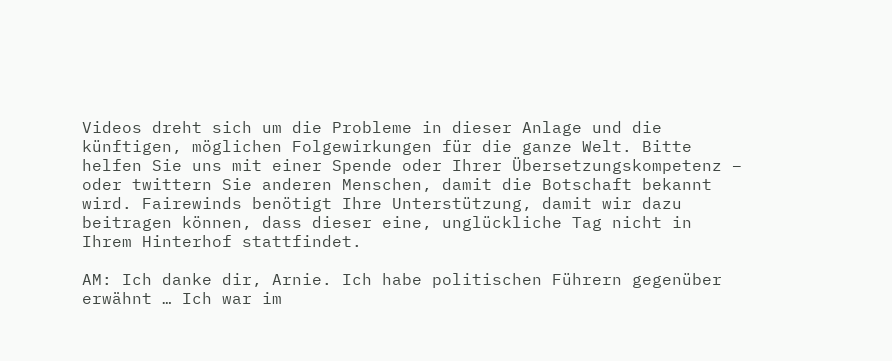Videos dreht sich um die Probleme in dieser Anlage und die künftigen, möglichen Folgewirkungen für die ganze Welt. Bitte helfen Sie uns mit einer Spende oder Ihrer Übersetzungskompetenz – oder twittern Sie anderen Menschen, damit die Botschaft bekannt wird. Fairewinds benötigt Ihre Unterstützung, damit wir dazu beitragen können, dass dieser eine, unglückliche Tag nicht in Ihrem Hinterhof stattfindet.

AM: Ich danke dir, Arnie. Ich habe politischen Führern gegenüber erwähnt … Ich war im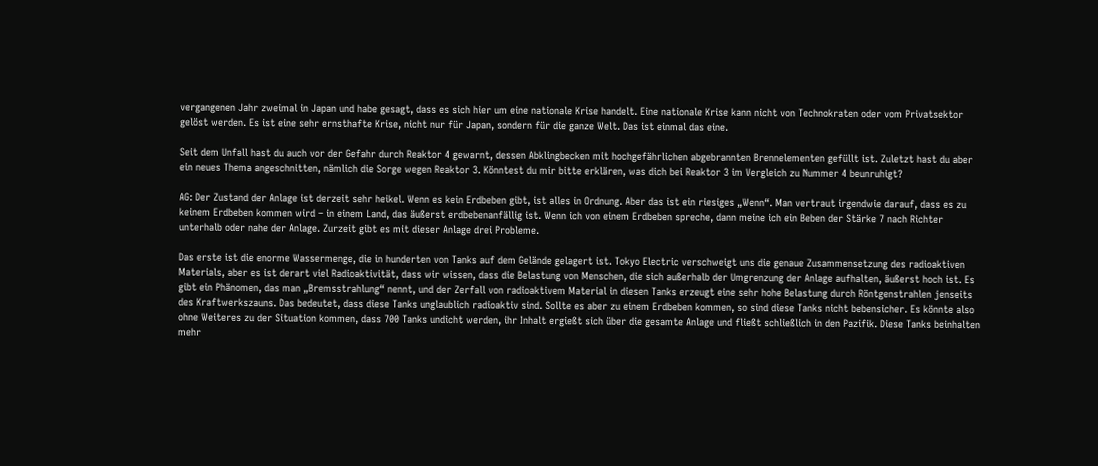vergangenen Jahr zweimal in Japan und habe gesagt, dass es sich hier um eine nationale Krise handelt. Eine nationale Krise kann nicht von Technokraten oder vom Privatsektor gelöst werden. Es ist eine sehr ernsthafte Krise, nicht nur für Japan, sondern für die ganze Welt. Das ist einmal das eine.

Seit dem Unfall hast du auch vor der Gefahr durch Reaktor 4 gewarnt, dessen Abklingbecken mit hochgefährlichen abgebrannten Brennelementen gefüllt ist. Zuletzt hast du aber ein neues Thema angeschnitten, nämlich die Sorge wegen Reaktor 3. Könntest du mir bitte erklären, was dich bei Reaktor 3 im Vergleich zu Nummer 4 beunruhigt?

AG: Der Zustand der Anlage ist derzeit sehr heikel. Wenn es kein Erdbeben gibt, ist alles in Ordnung. Aber das ist ein riesiges „Wenn“. Man vertraut irgendwie darauf, dass es zu keinem Erdbeben kommen wird – in einem Land, das äußerst erdbebenanfällig ist. Wenn ich von einem Erdbeben spreche, dann meine ich ein Beben der Stärke 7 nach Richter unterhalb oder nahe der Anlage. Zurzeit gibt es mit dieser Anlage drei Probleme.

Das erste ist die enorme Wassermenge, die in hunderten von Tanks auf dem Gelände gelagert ist. Tokyo Electric verschweigt uns die genaue Zusammensetzung des radioaktiven Materials, aber es ist derart viel Radioaktivität, dass wir wissen, dass die Belastung von Menschen, die sich außerhalb der Umgrenzung der Anlage aufhalten, äußerst hoch ist. Es gibt ein Phänomen, das man „Bremsstrahlung“ nennt, und der Zerfall von radioaktivem Material in diesen Tanks erzeugt eine sehr hohe Belastung durch Röntgenstrahlen jenseits des Kraftwerkszauns. Das bedeutet, dass diese Tanks unglaublich radioaktiv sind. Sollte es aber zu einem Erdbeben kommen, so sind diese Tanks nicht bebensicher. Es könnte also ohne Weiteres zu der Situation kommen, dass 700 Tanks undicht werden, ihr Inhalt ergießt sich über die gesamte Anlage und fließt schließlich in den Pazifik. Diese Tanks beinhalten mehr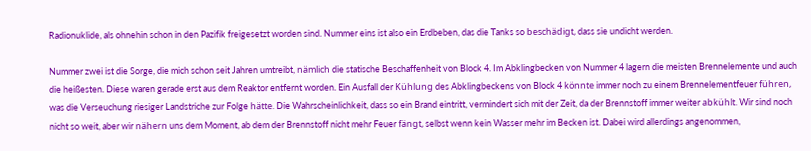Radionuklide, als ohnehin schon in den Pazifik freigesetzt worden sind. Nummer eins ist also ein Erdbeben, das die Tanks so beschädigt, dass sie undicht werden.

Nummer zwei ist die Sorge, die mich schon seit Jahren umtreibt, nämlich die statische Beschaffenheit von Block 4. Im Abklingbecken von Nummer 4 lagern die meisten Brennelemente und auch die heißesten. Diese waren gerade erst aus dem Reaktor entfernt worden. Ein Ausfall der Kühlung des Abklingbeckens von Block 4 könnte immer noch zu einem Brennelementfeuer führen, was die Verseuchung riesiger Landstriche zur Folge hätte. Die Wahrscheinlichkeit, dass so ein Brand eintritt, vermindert sich mit der Zeit, da der Brennstoff immer weiter abkühlt. Wir sind noch nicht so weit, aber wir nähern uns dem Moment, ab dem der Brennstoff nicht mehr Feuer fängt, selbst wenn kein Wasser mehr im Becken ist. Dabei wird allerdings angenommen,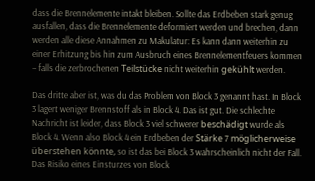dass die Brennelemente intakt bleiben. Sollte das Erdbeben stark genug ausfallen, dass die Brennelemente deformiert werden und brechen, dann werden alle diese Annahmen zu Makulatur: Es kann dann weiterhin zu einer Erhitzung bis hin zum Ausbruch eines Brennelementfeuers kommen – falls die zerbrochenen Teilstücke nicht weiterhin gekühlt werden.

Das dritte aber ist, was du das Problem von Block 3 genannt hast. In Block 3 lagert weniger Brennstoff als in Block 4. Das ist gut. Die schlechte Nachricht ist leider, dass Block 3 viel schwerer beschädigt wurde als Block 4. Wenn also Block 4 ein Erdbeben der Stärke 7 möglicherweise überstehen könnte, so ist das bei Block 3 wahrscheinlich nicht der Fall. Das Risiko eines Einsturzes von Block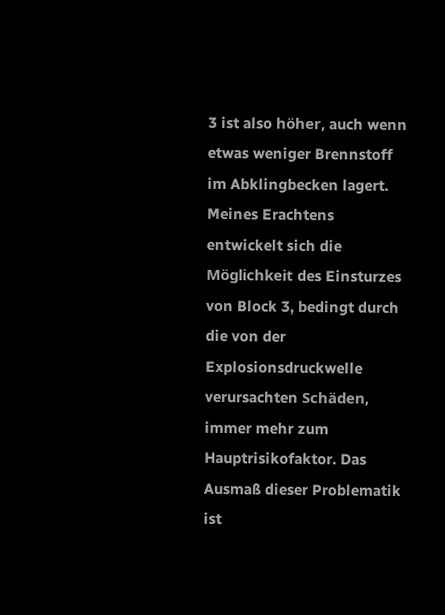3 ist also höher, auch wenn etwas weniger Brennstoff im Abklingbecken lagert. Meines Erachtens entwickelt sich die Möglichkeit des Einsturzes von Block 3, bedingt durch die von der Explosionsdruckwelle verursachten Schäden, immer mehr zum Hauptrisikofaktor. Das Ausmaß dieser Problematik ist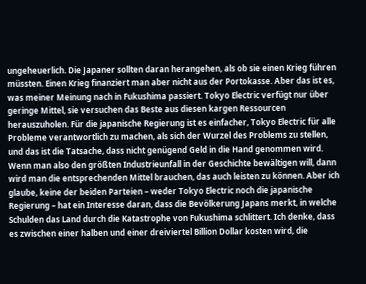ungeheuerlich. Die Japaner sollten daran herangehen, als ob sie einen Krieg führen müssten. Einen Krieg finanziert man aber nicht aus der Portokasse. Aber das ist es, was meiner Meinung nach in Fukushima passiert. Tokyo Electric verfügt nur über geringe Mittel, sie versuchen das Beste aus diesen kargen Ressourcen herauszuholen. Für die japanische Regierung ist es einfacher, Tokyo Electric für alle Probleme verantwortlich zu machen, als sich der Wurzel des Problems zu stellen, und das ist die Tatsache, dass nicht genügend Geld in die Hand genommen wird. Wenn man also den größten Industrieunfall in der Geschichte bewältigen will, dann wird man die entsprechenden Mittel brauchen, das auch leisten zu können. Aber ich glaube, keine der beiden Parteien – weder Tokyo Electric noch die japanische Regierung – hat ein Interesse daran, dass die Bevölkerung Japans merkt, in welche Schulden das Land durch die Katastrophe von Fukushima schlittert. Ich denke, dass es zwischen einer halben und einer dreiviertel Billion Dollar kosten wird, die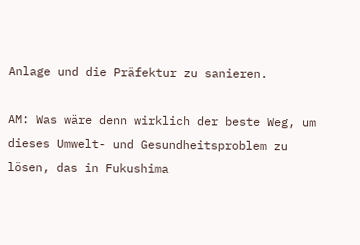Anlage und die Präfektur zu sanieren.

AM: Was wäre denn wirklich der beste Weg, um dieses Umwelt- und Gesundheitsproblem zu lösen, das in Fukushima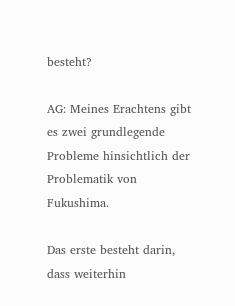besteht?

AG: Meines Erachtens gibt es zwei grundlegende Probleme hinsichtlich der Problematik von Fukushima.

Das erste besteht darin, dass weiterhin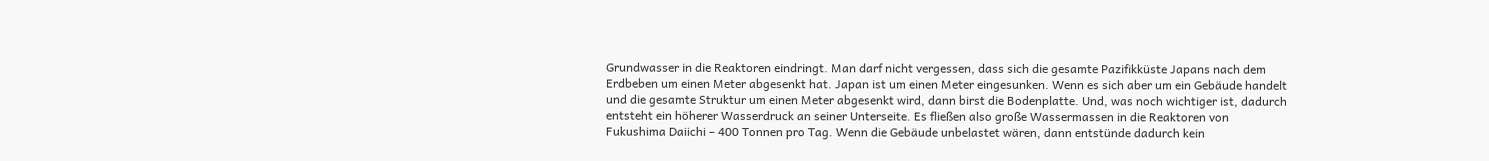Grundwasser in die Reaktoren eindringt. Man darf nicht vergessen, dass sich die gesamte Pazifikküste Japans nach dem Erdbeben um einen Meter abgesenkt hat. Japan ist um einen Meter eingesunken. Wenn es sich aber um ein Gebäude handelt und die gesamte Struktur um einen Meter abgesenkt wird, dann birst die Bodenplatte. Und, was noch wichtiger ist, dadurch entsteht ein höherer Wasserdruck an seiner Unterseite. Es fließen also große Wassermassen in die Reaktoren von Fukushima Daiichi – 400 Tonnen pro Tag. Wenn die Gebäude unbelastet wären, dann entstünde dadurch kein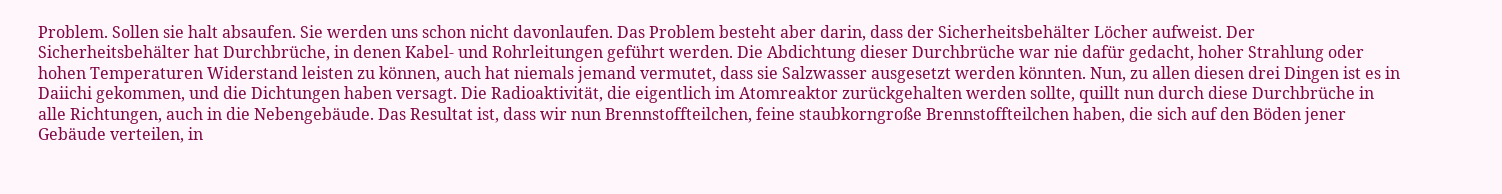Problem. Sollen sie halt absaufen. Sie werden uns schon nicht davonlaufen. Das Problem besteht aber darin, dass der Sicherheitsbehälter Löcher aufweist. Der Sicherheitsbehälter hat Durchbrüche, in denen Kabel- und Rohrleitungen geführt werden. Die Abdichtung dieser Durchbrüche war nie dafür gedacht, hoher Strahlung oder hohen Temperaturen Widerstand leisten zu können, auch hat niemals jemand vermutet, dass sie Salzwasser ausgesetzt werden könnten. Nun, zu allen diesen drei Dingen ist es in Daiichi gekommen, und die Dichtungen haben versagt. Die Radioaktivität, die eigentlich im Atomreaktor zurückgehalten werden sollte, quillt nun durch diese Durchbrüche in alle Richtungen, auch in die Nebengebäude. Das Resultat ist, dass wir nun Brennstoffteilchen, feine staubkorngroße Brennstoffteilchen haben, die sich auf den Böden jener Gebäude verteilen, in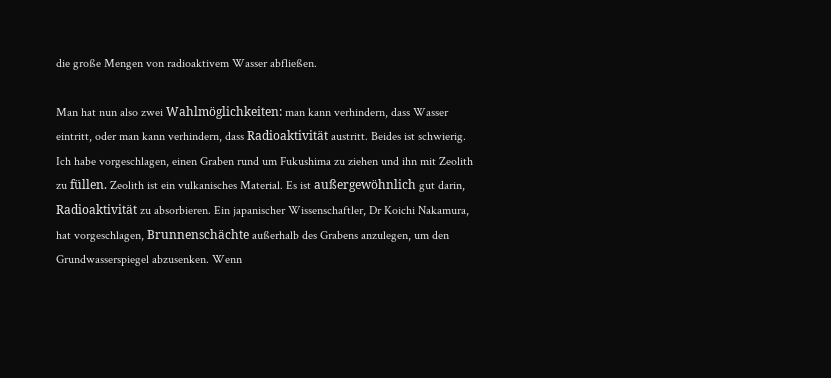die große Mengen von radioaktivem Wasser abfließen.

Man hat nun also zwei Wahlmöglichkeiten: man kann verhindern, dass Wasser eintritt, oder man kann verhindern, dass Radioaktivität austritt. Beides ist schwierig. Ich habe vorgeschlagen, einen Graben rund um Fukushima zu ziehen und ihn mit Zeolith zu füllen. Zeolith ist ein vulkanisches Material. Es ist außergewöhnlich gut darin, Radioaktivität zu absorbieren. Ein japanischer Wissenschaftler, Dr Koichi Nakamura, hat vorgeschlagen, Brunnenschächte außerhalb des Grabens anzulegen, um den Grundwasserspiegel abzusenken. Wenn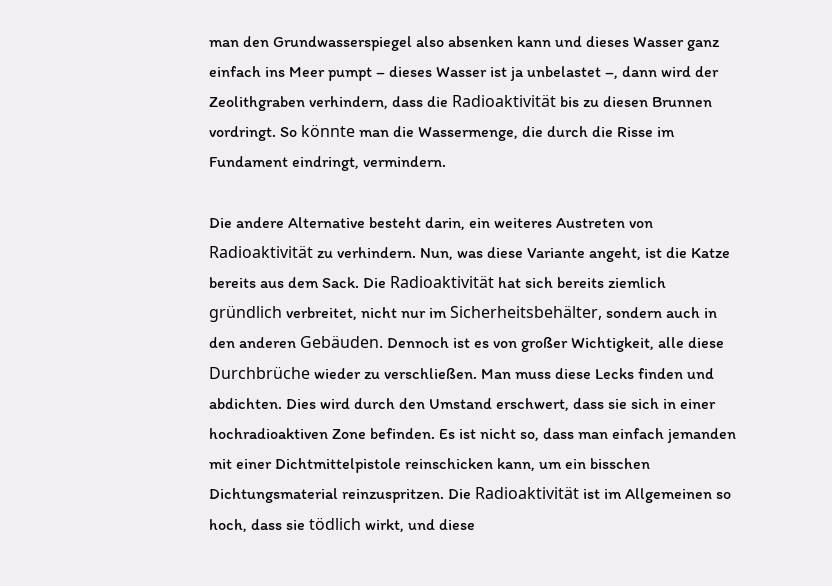man den Grundwasserspiegel also absenken kann und dieses Wasser ganz einfach ins Meer pumpt – dieses Wasser ist ja unbelastet –, dann wird der Zeolithgraben verhindern, dass die Radioaktivität bis zu diesen Brunnen vordringt. So könnte man die Wassermenge, die durch die Risse im Fundament eindringt, vermindern.

Die andere Alternative besteht darin, ein weiteres Austreten von Radioaktivität zu verhindern. Nun, was diese Variante angeht, ist die Katze bereits aus dem Sack. Die Radioaktivität hat sich bereits ziemlich gründlich verbreitet, nicht nur im Sicherheitsbehälter, sondern auch in den anderen Gebäuden. Dennoch ist es von großer Wichtigkeit, alle diese Durchbrüche wieder zu verschließen. Man muss diese Lecks finden und abdichten. Dies wird durch den Umstand erschwert, dass sie sich in einer hochradioaktiven Zone befinden. Es ist nicht so, dass man einfach jemanden mit einer Dichtmittelpistole reinschicken kann, um ein bisschen Dichtungsmaterial reinzuspritzen. Die Radioaktivität ist im Allgemeinen so hoch, dass sie tödlich wirkt, und diese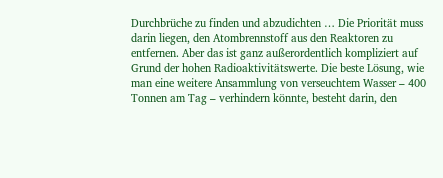Durchbrüche zu finden und abzudichten … Die Priorität muss darin liegen, den Atombrennstoff aus den Reaktoren zu entfernen. Aber das ist ganz außerordentlich kompliziert auf Grund der hohen Radioaktivitätswerte. Die beste Lösung, wie man eine weitere Ansammlung von verseuchtem Wasser – 400 Tonnen am Tag – verhindern könnte, besteht darin, den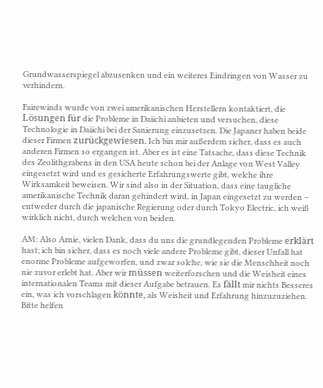Grundwasserspiegel abzusenken und ein weiteres Eindringen von Wasser zu verhindern.

Fairewinds wurde von zwei amerikanischen Herstellern kontaktiert, die Lösungen für die Probleme in Daiichi anbieten und versuchen, diese Technologie in Daiichi bei der Sanierung einzusetzen. Die Japaner haben beide dieser Firmen zurückgewiesen. Ich bin mir außerdem sicher, dass es auch anderen Firmen so ergangen ist. Aber es ist eine Tatsache, dass diese Technik des Zeolithgrabens in den USA heute schon bei der Anlage von West Valley eingesetzt wird und es gesicherte Erfahrungswerte gibt, welche ihre Wirksamkeit beweisen. Wir sind also in der Situation, dass eine taugliche amerikanische Technik daran gehindert wird, in Japan eingesetzt zu werden – entweder durch die japanische Regierung oder durch Tokyo Electric, ich weiß wirklich nicht, durch welchen von beiden.

AM: Also Arnie, vielen Dank, dass du uns die grundlegenden Probleme erklärt hast; ich bin sicher, dass es noch viele andere Probleme gibt, dieser Unfall hat enorme Probleme aufgeworfen, und zwar solche, wie sie die Menschheit noch nie zuvor erlebt hat. Aber wir müssen weiterforschen und die Weisheit eines internationalen Teams mit dieser Aufgabe betrauen. Es fällt mir nichts Besseres ein, was ich vorschlagen könnte, als Weisheit und Erfahrung hinzuzuziehen. Bitte helfen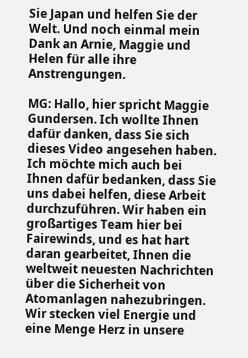Sie Japan und helfen Sie der Welt. Und noch einmal mein Dank an Arnie, Maggie und Helen für alle ihre Anstrengungen.

MG: Hallo, hier spricht Maggie Gundersen. Ich wollte Ihnen dafür danken, dass Sie sich dieses Video angesehen haben. Ich möchte mich auch bei Ihnen dafür bedanken, dass Sie uns dabei helfen, diese Arbeit durchzuführen. Wir haben ein großartiges Team hier bei Fairewinds, und es hat hart daran gearbeitet, Ihnen die weltweit neuesten Nachrichten über die Sicherheit von Atomanlagen nahezubringen. Wir stecken viel Energie und eine Menge Herz in unsere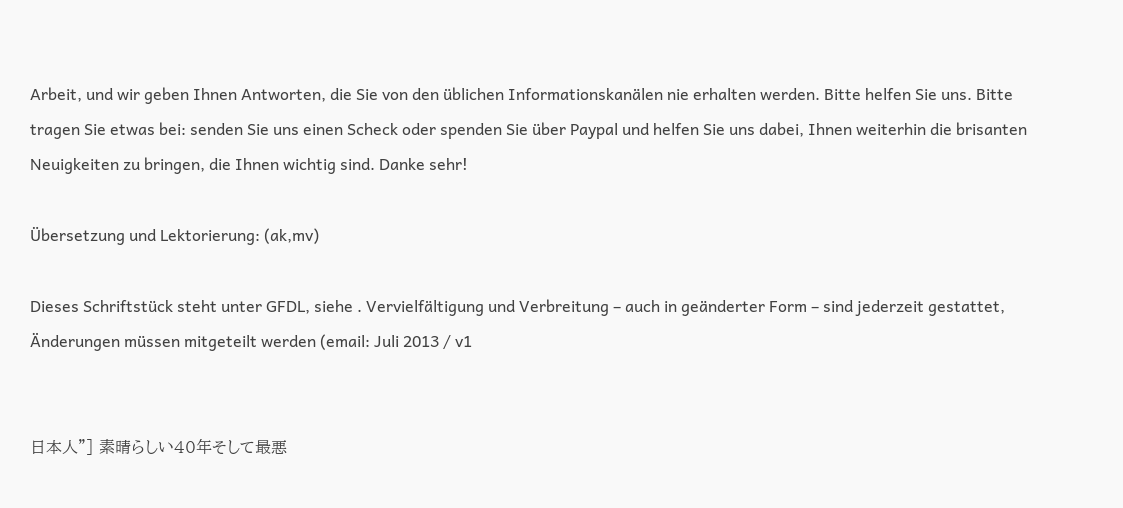Arbeit, und wir geben Ihnen Antworten, die Sie von den üblichen Informationskanälen nie erhalten werden. Bitte helfen Sie uns. Bitte tragen Sie etwas bei: senden Sie uns einen Scheck oder spenden Sie über Paypal und helfen Sie uns dabei, Ihnen weiterhin die brisanten Neuigkeiten zu bringen, die Ihnen wichtig sind. Danke sehr!

Übersetzung und Lektorierung: (ak,mv)

Dieses Schriftstück steht unter GFDL, siehe . Vervielfältigung und Verbreitung – auch in geänderter Form – sind jederzeit gestattet, Änderungen müssen mitgeteilt werden (email: Juli 2013 / v1


日本人"] 素晴らしい40年そして最悪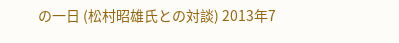の一日 (松村昭雄氏との対談) 2013年7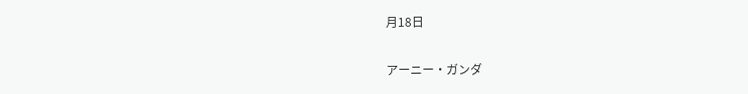月18日

アーニー・ガンダ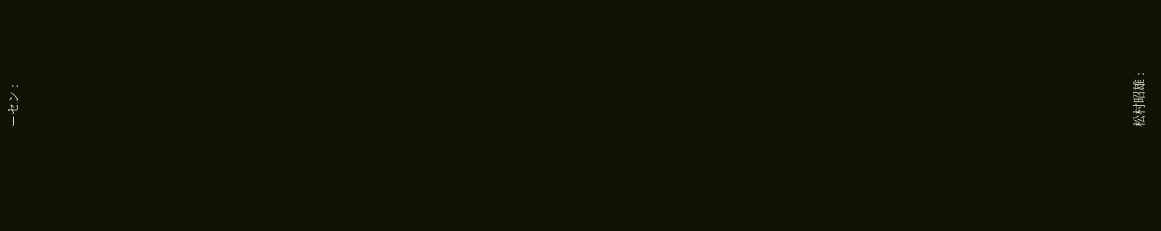ーセン :











































松村昭雄 :